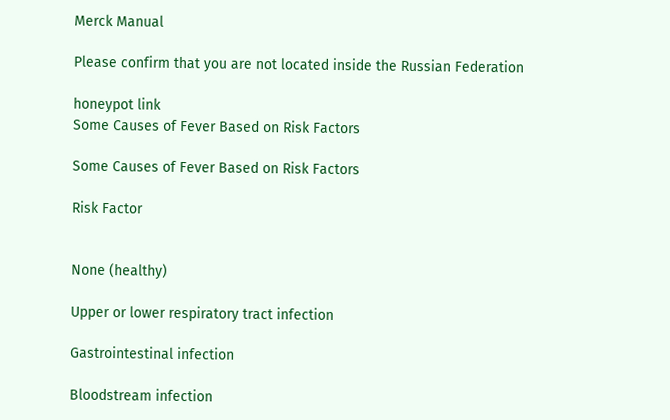Merck Manual

Please confirm that you are not located inside the Russian Federation

honeypot link
Some Causes of Fever Based on Risk Factors

Some Causes of Fever Based on Risk Factors

Risk Factor


None (healthy)

Upper or lower respiratory tract infection

Gastrointestinal infection

Bloodstream infection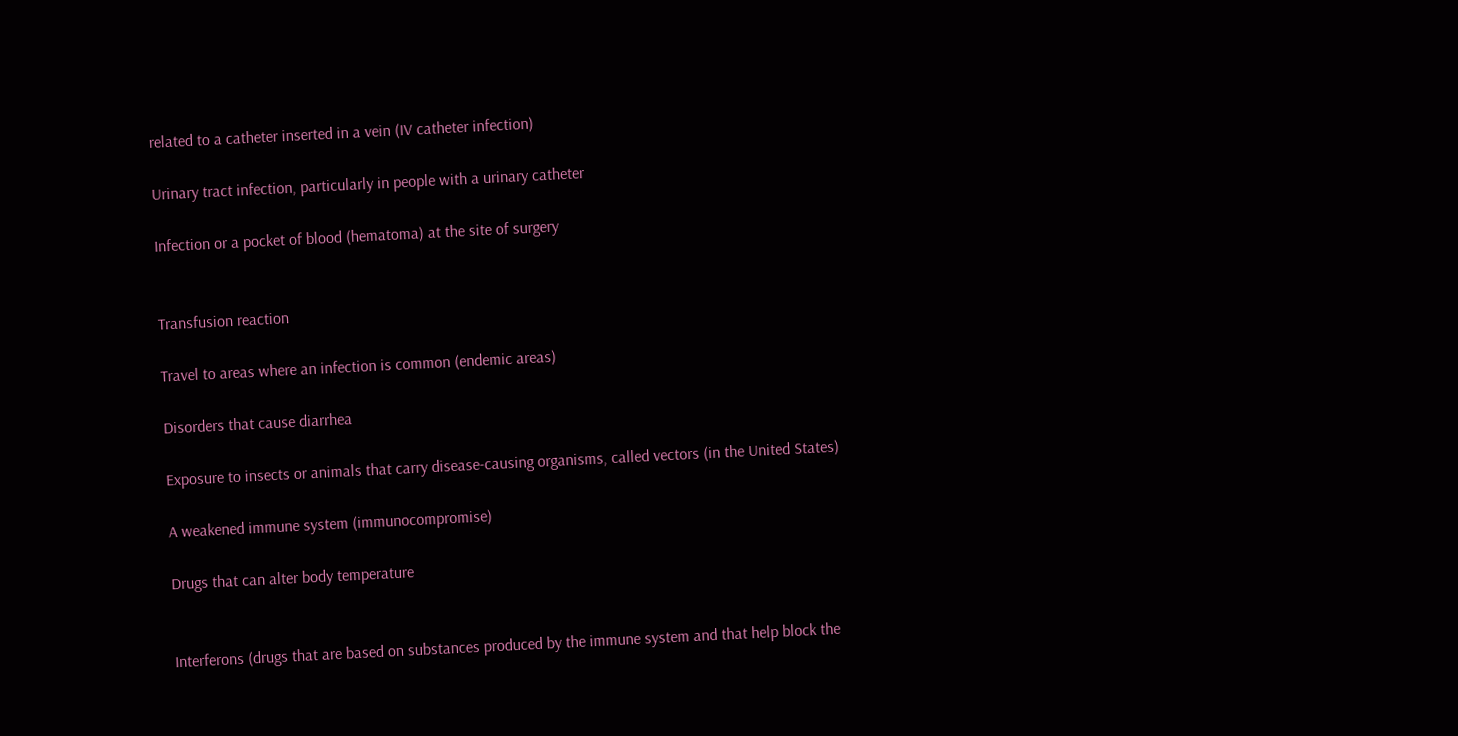related to a catheter inserted in a vein (IV catheter infection)

Urinary tract infection, particularly in people with a urinary catheter

Infection or a pocket of blood (hematoma) at the site of surgery


Transfusion reaction

Travel to areas where an infection is common (endemic areas)

Disorders that cause diarrhea

Exposure to insects or animals that carry disease-causing organisms, called vectors (in the United States)

A weakened immune system (immunocompromise)

Drugs that can alter body temperature


Interferons (drugs that are based on substances produced by the immune system and that help block the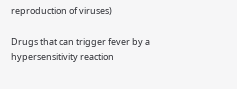reproduction of viruses)

Drugs that can trigger fever by a hypersensitivity reaction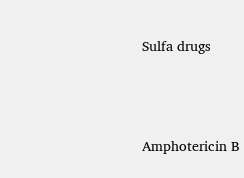Sulfa drugs





Amphotericin B